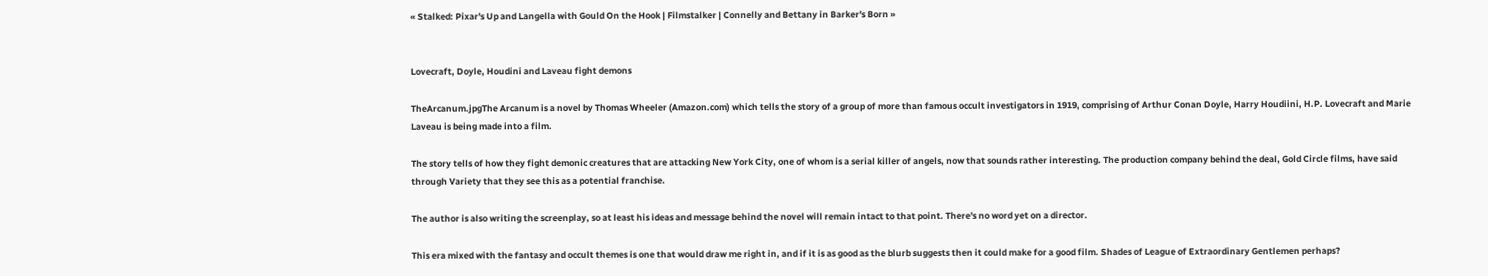« Stalked: Pixar's Up and Langella with Gould On the Hook | Filmstalker | Connelly and Bettany in Barker's Born »


Lovecraft, Doyle, Houdini and Laveau fight demons

TheArcanum.jpgThe Arcanum is a novel by Thomas Wheeler (Amazon.com) which tells the story of a group of more than famous occult investigators in 1919, comprising of Arthur Conan Doyle, Harry Houdiini, H.P. Lovecraft and Marie Laveau is being made into a film.

The story tells of how they fight demonic creatures that are attacking New York City, one of whom is a serial killer of angels, now that sounds rather interesting. The production company behind the deal, Gold Circle films, have said through Variety that they see this as a potential franchise.

The author is also writing the screenplay, so at least his ideas and message behind the novel will remain intact to that point. There's no word yet on a director.

This era mixed with the fantasy and occult themes is one that would draw me right in, and if it is as good as the blurb suggests then it could make for a good film. Shades of League of Extraordinary Gentlemen perhaps?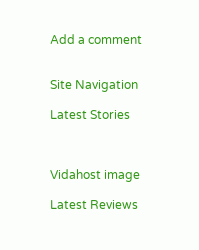Add a comment


Site Navigation

Latest Stories



Vidahost image

Latest Reviews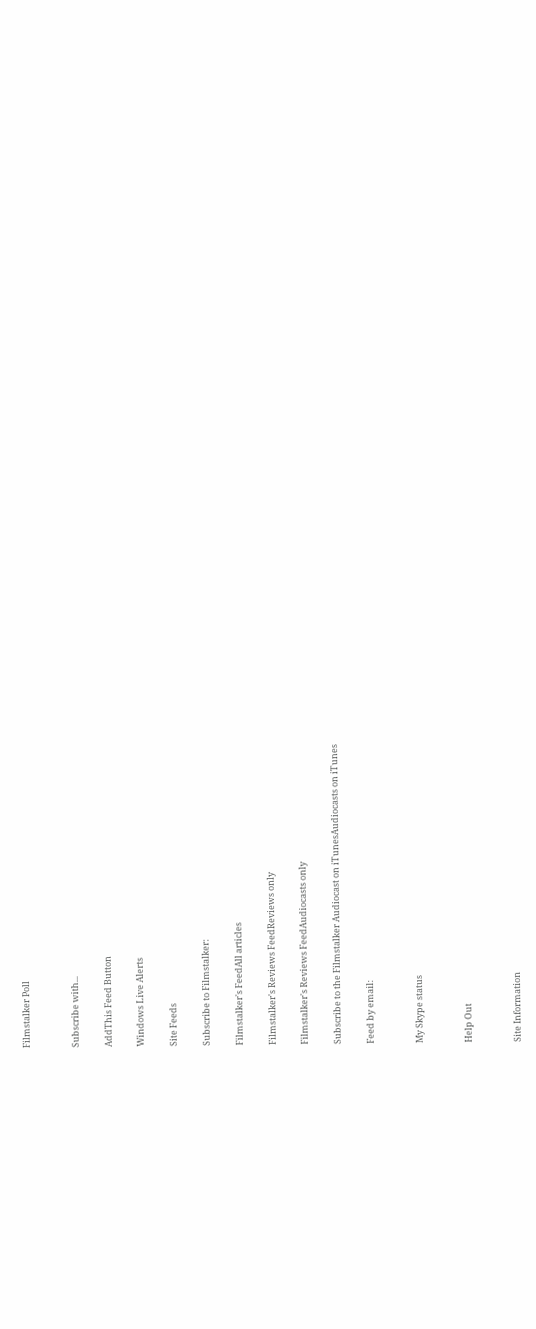Filmstalker Poll


Subscribe with...

AddThis Feed Button

Windows Live Alerts

Site Feeds

Subscribe to Filmstalker:

Filmstalker's FeedAll articles

Filmstalker's Reviews FeedReviews only

Filmstalker's Reviews FeedAudiocasts only

Subscribe to the Filmstalker Audiocast on iTunesAudiocasts on iTunes

Feed by email:


My Skype status


Help Out


Site Information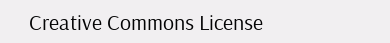Creative Commons License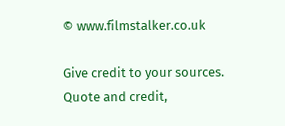© www.filmstalker.co.uk

Give credit to your sources. Quote and credit,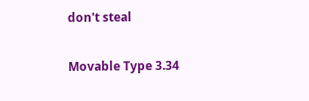don't steal

Movable Type 3.34